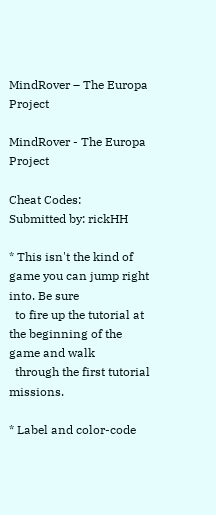MindRover – The Europa Project

MindRover - The Europa Project

Cheat Codes:
Submitted by: rickHH

* This isn't the kind of game you can jump right into. Be sure
  to fire up the tutorial at the beginning of the game and walk
  through the first tutorial missions.

* Label and color-code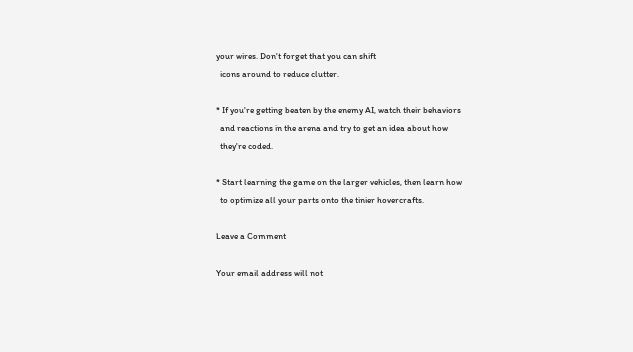your wires. Don't forget that you can shift
  icons around to reduce clutter.

* If you're getting beaten by the enemy AI, watch their behaviors
  and reactions in the arena and try to get an idea about how
  they're coded.

* Start learning the game on the larger vehicles, then learn how
  to optimize all your parts onto the tinier hovercrafts.

Leave a Comment

Your email address will not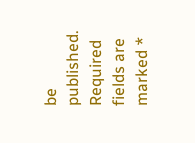be published. Required fields are marked *